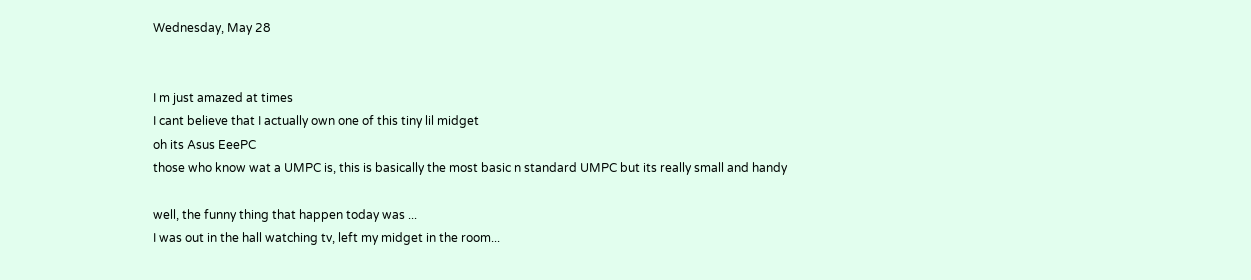Wednesday, May 28


I m just amazed at times
I cant believe that I actually own one of this tiny lil midget
oh its Asus EeePC
those who know wat a UMPC is, this is basically the most basic n standard UMPC but its really small and handy

well, the funny thing that happen today was ...
I was out in the hall watching tv, left my midget in the room...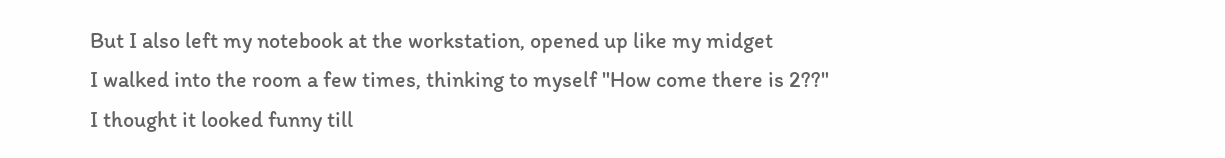But I also left my notebook at the workstation, opened up like my midget
I walked into the room a few times, thinking to myself "How come there is 2??"
I thought it looked funny till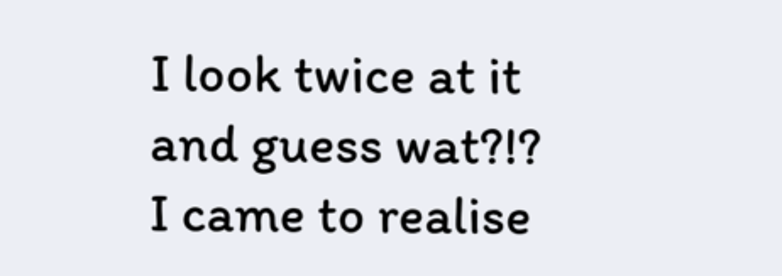I look twice at it
and guess wat?!?
I came to realise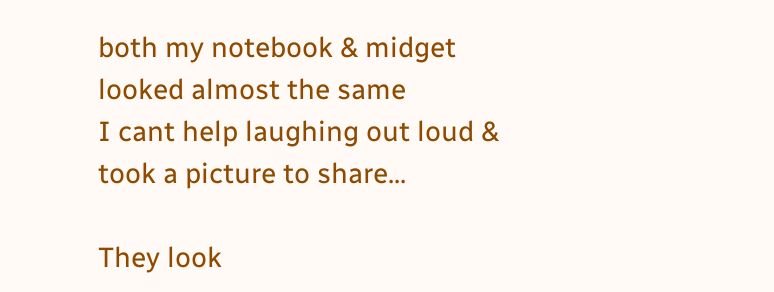both my notebook & midget looked almost the same
I cant help laughing out loud & took a picture to share...

They look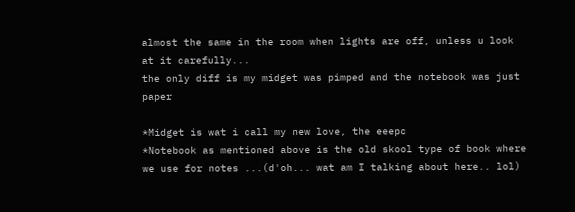almost the same in the room when lights are off, unless u look at it carefully...
the only diff is my midget was pimped and the notebook was just paper

*Midget is wat i call my new love, the eeepc
*Notebook as mentioned above is the old skool type of book where we use for notes ...(d'oh... wat am I talking about here.. lol)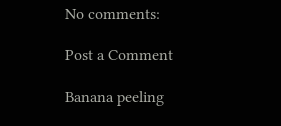No comments:

Post a Comment

Banana peeling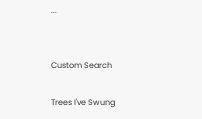...


Custom Search

Trees I've Swung